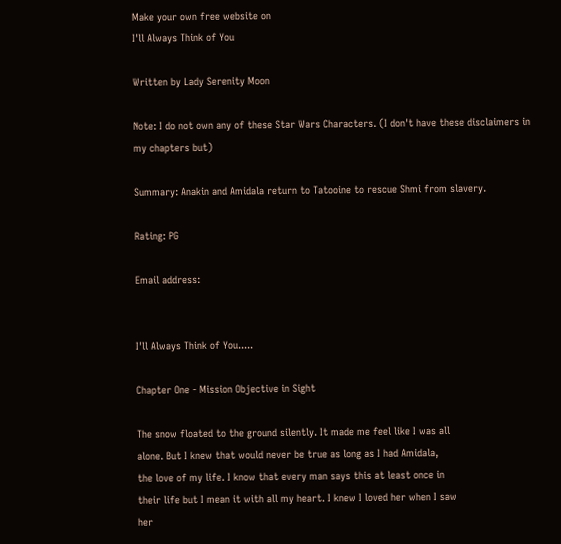Make your own free website on
I'll Always Think of You

Written by Lady Serenity Moon

Note: I do not own any of these Star Wars Characters. (I don't have these disclaimers in my chapters but)

Summary: Anakin and Amidala return to Tatooine to rescue Shmi from slavery.

Rating: PG

Email address:


I'll Always Think of You.....

Chapter One - Mission Objective in Sight

The snow floated to the ground silently. It made me feel like I was all
alone. But I knew that would never be true as long as I had Amidala,
the love of my life. I know that every man says this at least once in
their life but I mean it with all my heart. I knew I loved her when I saw
her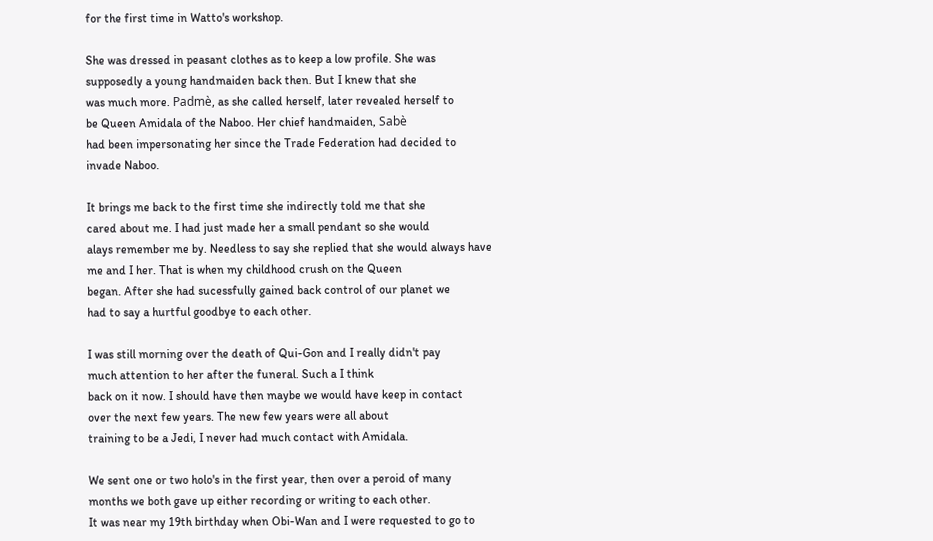for the first time in Watto's workshop.

She was dressed in peasant clothes as to keep a low profile. She was
supposedly a young handmaiden back then. But I knew that she
was much more. Padmè, as she called herself, later revealed herself to
be Queen Amidala of the Naboo. Her chief handmaiden, Sabè
had been impersonating her since the Trade Federation had decided to
invade Naboo.

It brings me back to the first time she indirectly told me that she
cared about me. I had just made her a small pendant so she would
alays remember me by. Needless to say she replied that she would always have
me and I her. That is when my childhood crush on the Queen
began. After she had sucessfully gained back control of our planet we
had to say a hurtful goodbye to each other.

I was still morning over the death of Qui-Gon and I really didn't pay
much attention to her after the funeral. Such a I think
back on it now. I should have then maybe we would have keep in contact
over the next few years. The new few years were all about
training to be a Jedi, I never had much contact with Amidala.

We sent one or two holo's in the first year, then over a peroid of many
months we both gave up either recording or writing to each other.
It was near my 19th birthday when Obi-Wan and I were requested to go to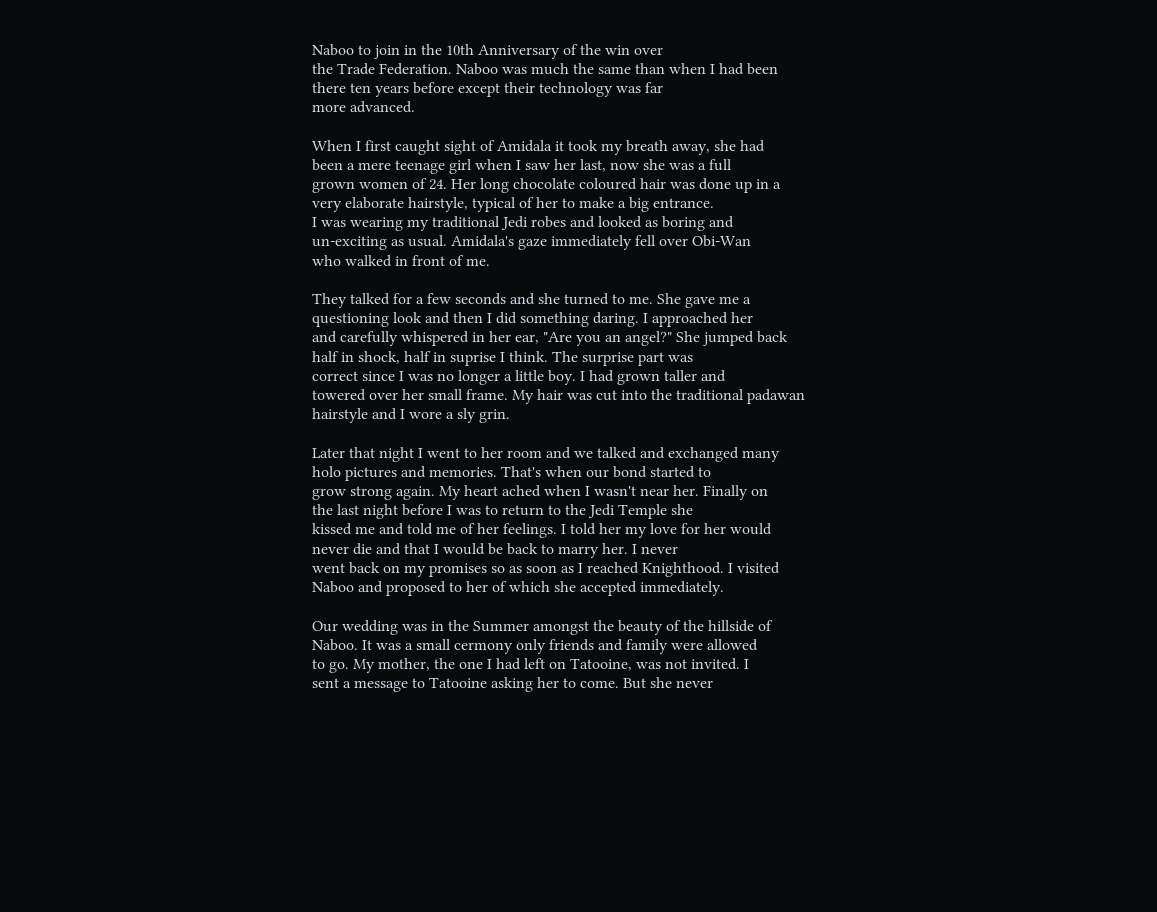Naboo to join in the 10th Anniversary of the win over
the Trade Federation. Naboo was much the same than when I had been
there ten years before except their technology was far
more advanced.

When I first caught sight of Amidala it took my breath away, she had
been a mere teenage girl when I saw her last, now she was a full
grown women of 24. Her long chocolate coloured hair was done up in a
very elaborate hairstyle, typical of her to make a big entrance.
I was wearing my traditional Jedi robes and looked as boring and
un-exciting as usual. Amidala's gaze immediately fell over Obi-Wan
who walked in front of me.

They talked for a few seconds and she turned to me. She gave me a
questioning look and then I did something daring. I approached her
and carefully whispered in her ear, "Are you an angel?" She jumped back
half in shock, half in suprise I think. The surprise part was
correct since I was no longer a little boy. I had grown taller and
towered over her small frame. My hair was cut into the traditional padawan
hairstyle and I wore a sly grin.

Later that night I went to her room and we talked and exchanged many
holo pictures and memories. That's when our bond started to
grow strong again. My heart ached when I wasn't near her. Finally on
the last night before I was to return to the Jedi Temple she
kissed me and told me of her feelings. I told her my love for her would
never die and that I would be back to marry her. I never
went back on my promises so as soon as I reached Knighthood. I visited
Naboo and proposed to her of which she accepted immediately.

Our wedding was in the Summer amongst the beauty of the hillside of
Naboo. It was a small cermony only friends and family were allowed
to go. My mother, the one I had left on Tatooine, was not invited. I
sent a message to Tatooine asking her to come. But she never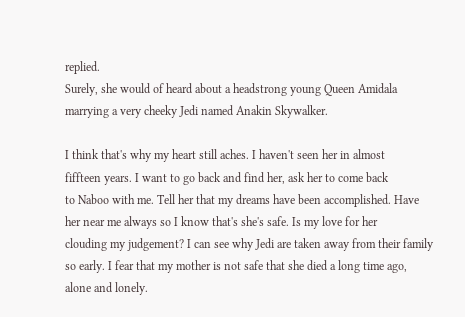replied.
Surely, she would of heard about a headstrong young Queen Amidala
marrying a very cheeky Jedi named Anakin Skywalker.

I think that's why my heart still aches. I haven't seen her in almost
fiffteen years. I want to go back and find her, ask her to come back
to Naboo with me. Tell her that my dreams have been accomplished. Have
her near me always so I know that's she's safe. Is my love for her
clouding my judgement? I can see why Jedi are taken away from their family
so early. I fear that my mother is not safe that she died a long time ago,
alone and lonely.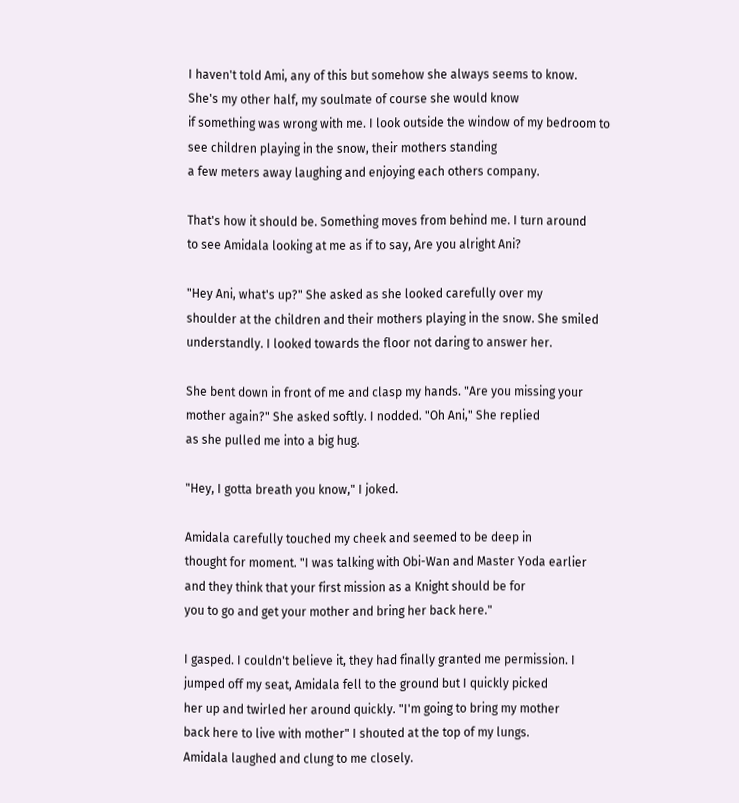I haven't told Ami, any of this but somehow she always seems to know.
She's my other half, my soulmate of course she would know
if something was wrong with me. I look outside the window of my bedroom to
see children playing in the snow, their mothers standing
a few meters away laughing and enjoying each others company.

That's how it should be. Something moves from behind me. I turn around
to see Amidala looking at me as if to say, Are you alright Ani?

"Hey Ani, what's up?" She asked as she looked carefully over my
shoulder at the children and their mothers playing in the snow. She smiled
understandly. I looked towards the floor not daring to answer her.

She bent down in front of me and clasp my hands. "Are you missing your
mother again?" She asked softly. I nodded. "Oh Ani," She replied
as she pulled me into a big hug.

"Hey, I gotta breath you know," I joked.

Amidala carefully touched my cheek and seemed to be deep in
thought for moment. "I was talking with Obi-Wan and Master Yoda earlier
and they think that your first mission as a Knight should be for
you to go and get your mother and bring her back here."

I gasped. I couldn't believe it, they had finally granted me permission. I
jumped off my seat, Amidala fell to the ground but I quickly picked
her up and twirled her around quickly. "I'm going to bring my mother
back here to live with mother" I shouted at the top of my lungs.
Amidala laughed and clung to me closely.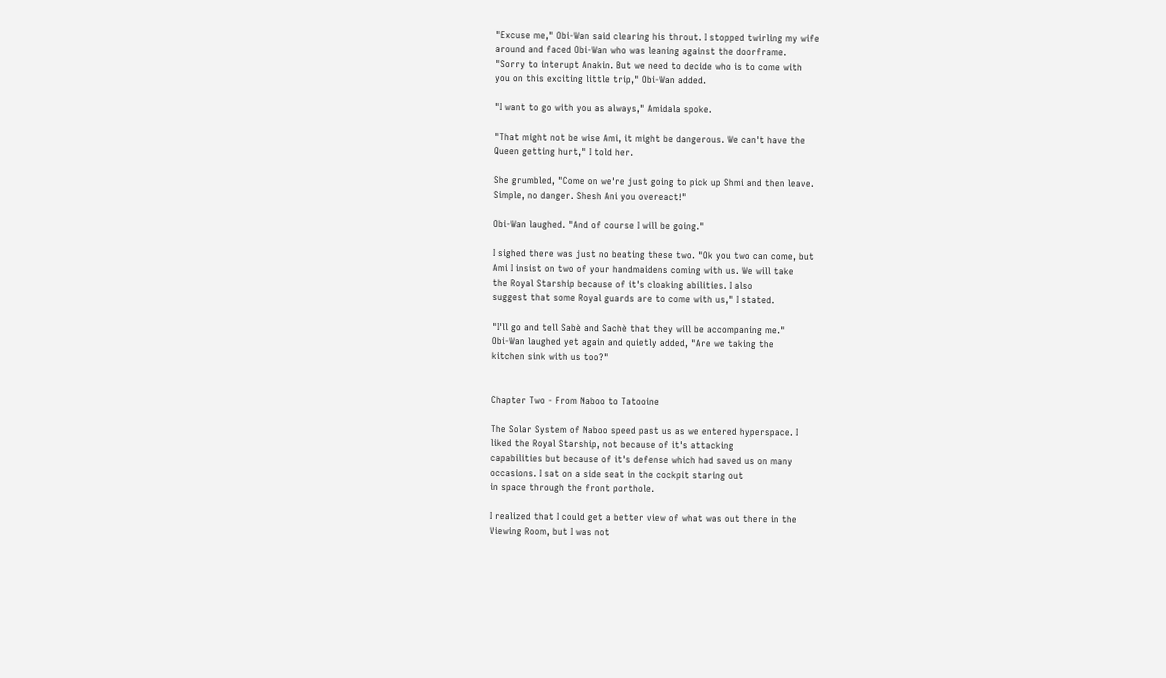"Excuse me," Obi-Wan said clearing his throut. I stopped twirling my wife
around and faced Obi-Wan who was leaning against the doorframe.
"Sorry to interupt Anakin. But we need to decide who is to come with
you on this exciting little trip," Obi-Wan added.

"I want to go with you as always," Amidala spoke.

"That might not be wise Ami, it might be dangerous. We can't have the
Queen getting hurt," I told her.

She grumbled, "Come on we're just going to pick up Shmi and then leave.
Simple, no danger. Shesh Ani you overeact!"

Obi-Wan laughed. "And of course I will be going."

I sighed there was just no beating these two. "Ok you two can come, but
Ami I insist on two of your handmaidens coming with us. We will take
the Royal Starship because of it's cloaking abilities. I also
suggest that some Royal guards are to come with us," I stated.

"I'll go and tell Sabè and Sachè that they will be accompaning me."
Obi-Wan laughed yet again and quietly added, "Are we taking the
kitchen sink with us too?"


Chapter Two - From Naboo to Tatooine

The Solar System of Naboo speed past us as we entered hyperspace. I
liked the Royal Starship, not because of it's attacking
capabilities but because of it's defense which had saved us on many
occasions. I sat on a side seat in the cockpit staring out
in space through the front porthole.

I realized that I could get a better view of what was out there in the
Viewing Room, but I was not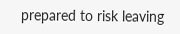prepared to risk leaving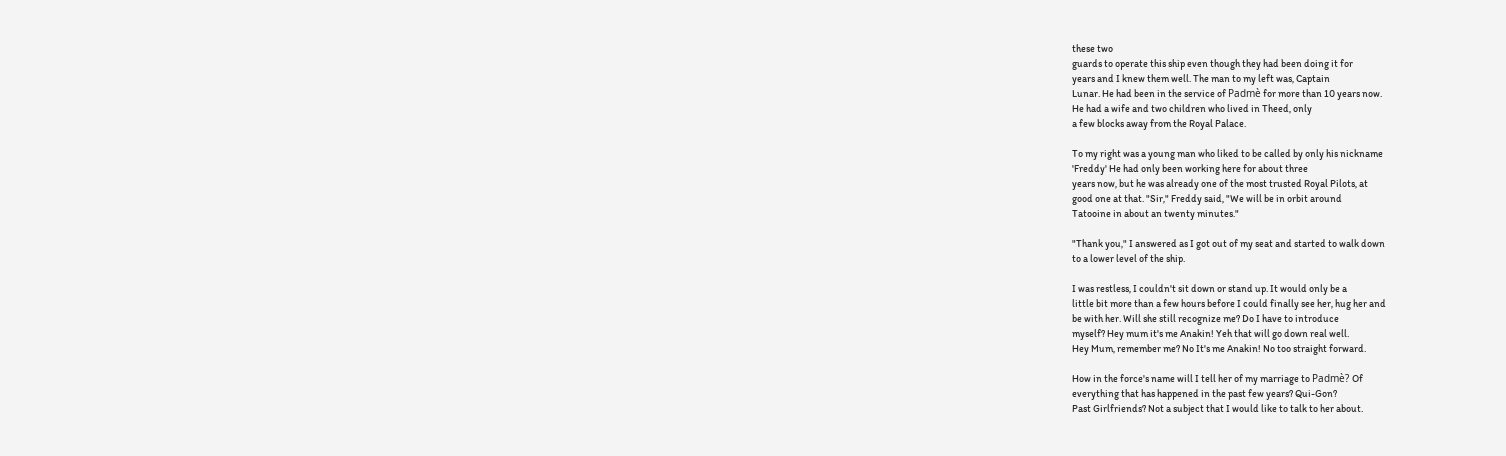these two
guards to operate this ship even though they had been doing it for
years and I knew them well. The man to my left was, Captain
Lunar. He had been in the service of Padmè for more than 10 years now.
He had a wife and two children who lived in Theed, only
a few blocks away from the Royal Palace.

To my right was a young man who liked to be called by only his nickname
'Freddy' He had only been working here for about three
years now, but he was already one of the most trusted Royal Pilots, at
good one at that. "Sir," Freddy said, "We will be in orbit around
Tatooine in about an twenty minutes."

"Thank you," I answered as I got out of my seat and started to walk down
to a lower level of the ship.

I was restless, I couldn't sit down or stand up. It would only be a
little bit more than a few hours before I could finally see her, hug her and
be with her. Will she still recognize me? Do I have to introduce
myself? Hey mum it's me Anakin! Yeh that will go down real well.
Hey Mum, remember me? No It's me Anakin! No too straight forward.

How in the force's name will I tell her of my marriage to Padmè? Of
everything that has happened in the past few years? Qui-Gon?
Past Girlfriends? Not a subject that I would like to talk to her about.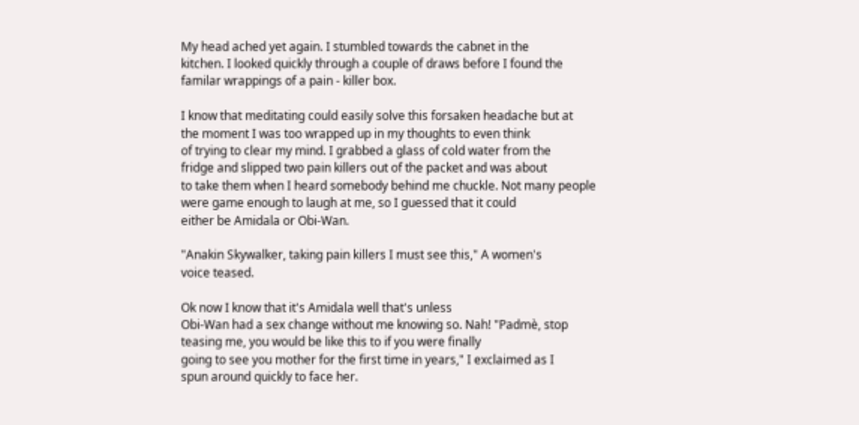My head ached yet again. I stumbled towards the cabnet in the
kitchen. I looked quickly through a couple of draws before I found the
familar wrappings of a pain - killer box.

I know that meditating could easily solve this forsaken headache but at
the moment I was too wrapped up in my thoughts to even think
of trying to clear my mind. I grabbed a glass of cold water from the
fridge and slipped two pain killers out of the packet and was about
to take them when I heard somebody behind me chuckle. Not many people
were game enough to laugh at me, so I guessed that it could
either be Amidala or Obi-Wan.

"Anakin Skywalker, taking pain killers I must see this," A women's
voice teased.

Ok now I know that it's Amidala well that's unless
Obi-Wan had a sex change without me knowing so. Nah! "Padmè, stop
teasing me, you would be like this to if you were finally
going to see you mother for the first time in years," I exclaimed as I
spun around quickly to face her.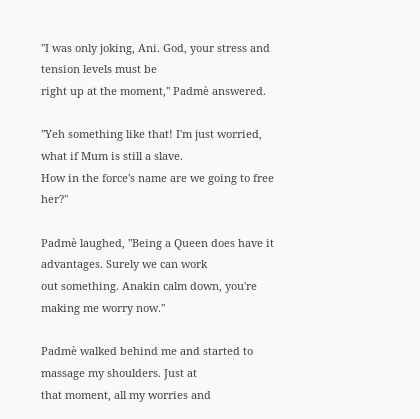"I was only joking, Ani. God, your stress and tension levels must be
right up at the moment," Padmè answered.

"Yeh something like that! I'm just worried, what if Mum is still a slave.
How in the force's name are we going to free her?"

Padmè laughed, "Being a Queen does have it advantages. Surely we can work
out something. Anakin calm down, you're making me worry now."

Padmè walked behind me and started to massage my shoulders. Just at
that moment, all my worries and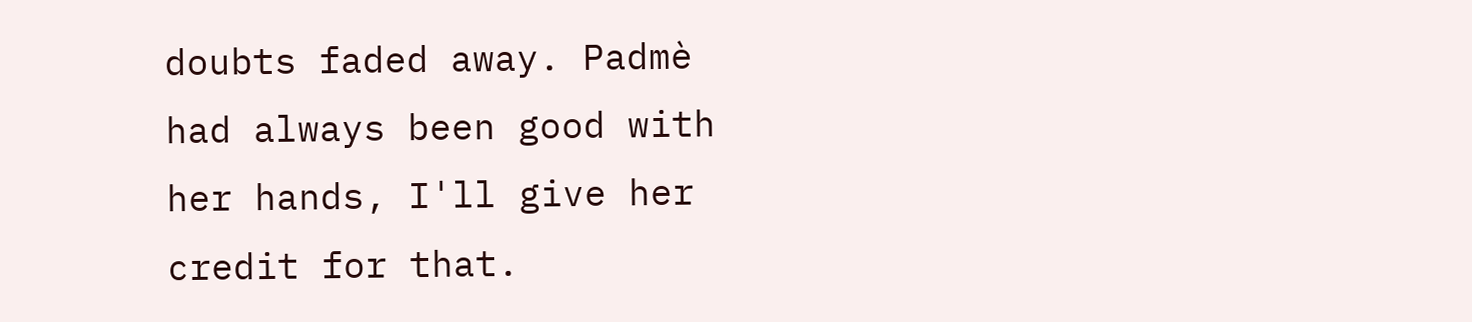doubts faded away. Padmè
had always been good with her hands, I'll give her credit for that.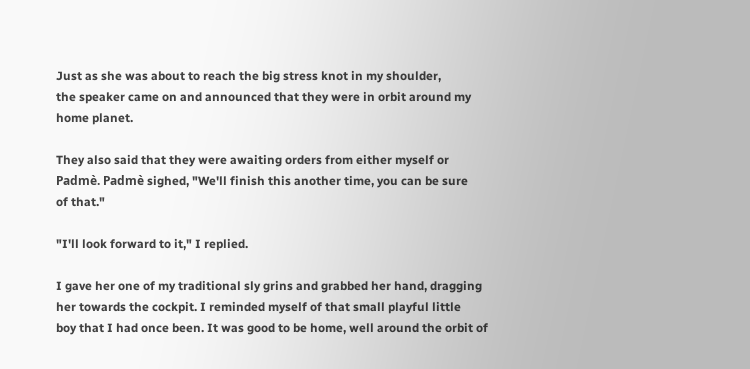Just as she was about to reach the big stress knot in my shoulder,
the speaker came on and announced that they were in orbit around my
home planet.

They also said that they were awaiting orders from either myself or
Padmè. Padmè sighed, "We'll finish this another time, you can be sure
of that."

"I'll look forward to it," I replied.

I gave her one of my traditional sly grins and grabbed her hand, dragging
her towards the cockpit. I reminded myself of that small playful little
boy that I had once been. It was good to be home, well around the orbit of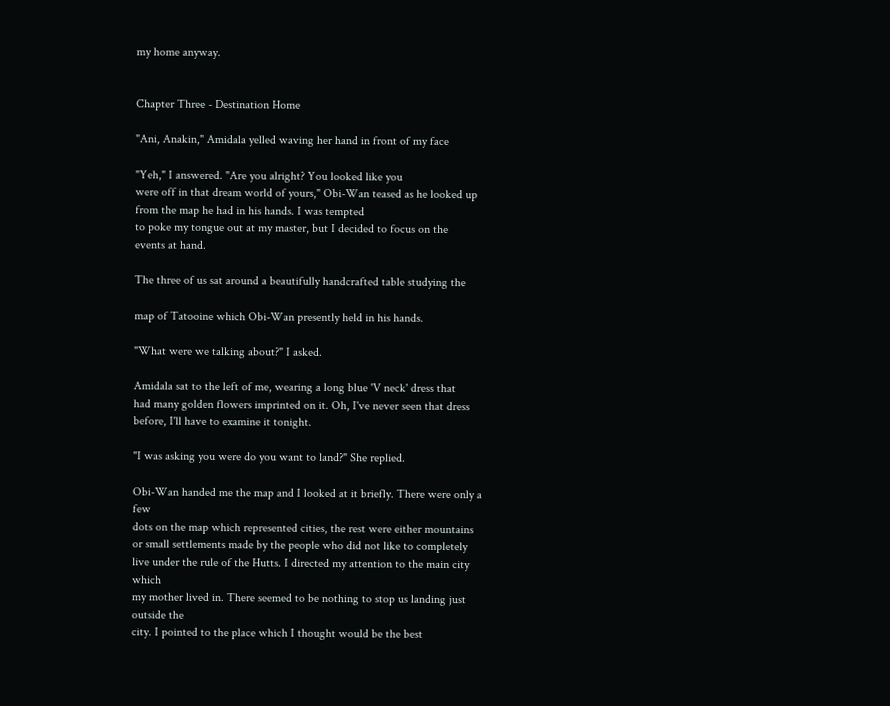my home anyway.


Chapter Three - Destination Home

"Ani, Anakin," Amidala yelled waving her hand in front of my face

"Yeh," I answered. "Are you alright? You looked like you
were off in that dream world of yours," Obi-Wan teased as he looked up
from the map he had in his hands. I was tempted
to poke my tongue out at my master, but I decided to focus on the
events at hand.

The three of us sat around a beautifully handcrafted table studying the

map of Tatooine which Obi-Wan presently held in his hands.

"What were we talking about?" I asked.

Amidala sat to the left of me, wearing a long blue 'V neck' dress that
had many golden flowers imprinted on it. Oh, I've never seen that dress
before, I'll have to examine it tonight.

"I was asking you were do you want to land?" She replied.

Obi-Wan handed me the map and I looked at it briefly. There were only a few
dots on the map which represented cities, the rest were either mountains
or small settlements made by the people who did not like to completely
live under the rule of the Hutts. I directed my attention to the main city which
my mother lived in. There seemed to be nothing to stop us landing just outside the
city. I pointed to the place which I thought would be the best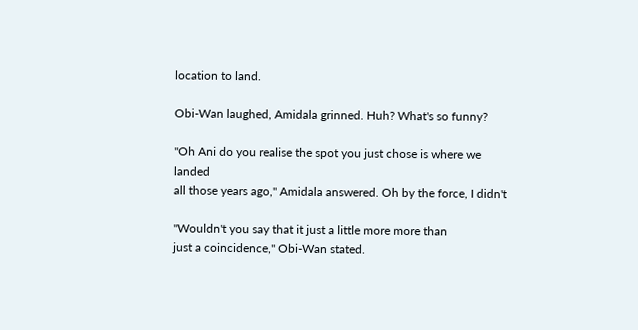location to land.

Obi-Wan laughed, Amidala grinned. Huh? What's so funny?

"Oh Ani do you realise the spot you just chose is where we landed
all those years ago," Amidala answered. Oh by the force, I didn't

"Wouldn't you say that it just a little more more than
just a coincidence," Obi-Wan stated.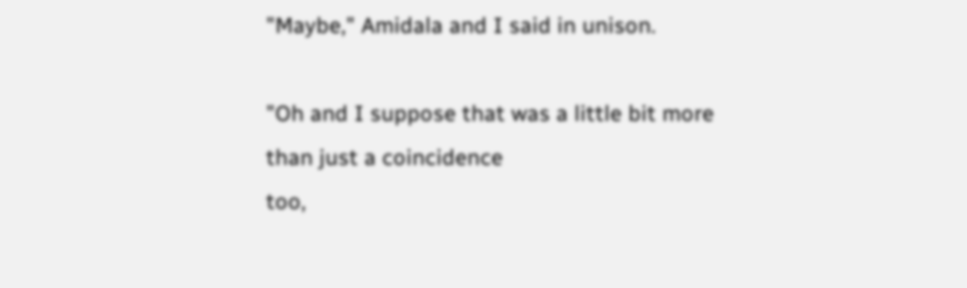"Maybe," Amidala and I said in unison.

"Oh and I suppose that was a little bit more than just a coincidence
too,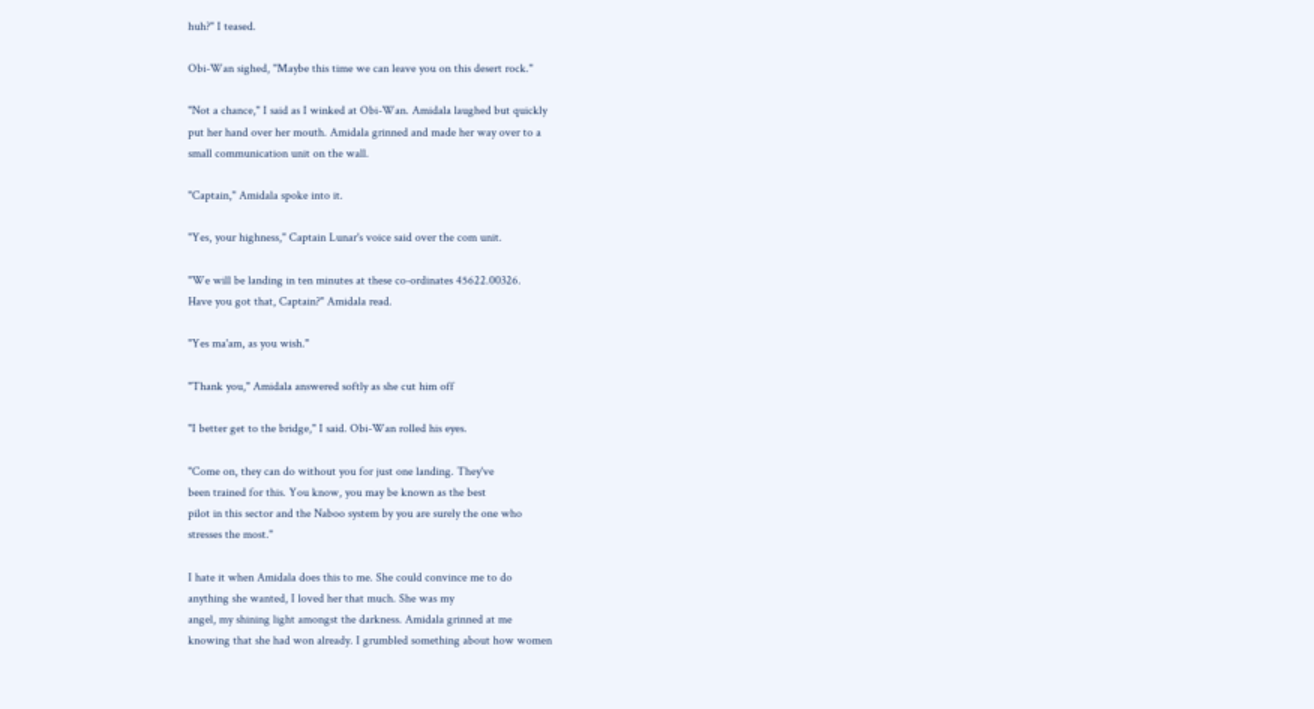huh?" I teased.

Obi-Wan sighed, "Maybe this time we can leave you on this desert rock."

"Not a chance," I said as I winked at Obi-Wan. Amidala laughed but quickly
put her hand over her mouth. Amidala grinned and made her way over to a
small communication unit on the wall.

"Captain," Amidala spoke into it.

"Yes, your highness," Captain Lunar's voice said over the com unit.

"We will be landing in ten minutes at these co-ordinates 45622.00326.
Have you got that, Captain?" Amidala read.

"Yes ma'am, as you wish."

"Thank you," Amidala answered softly as she cut him off

"I better get to the bridge," I said. Obi-Wan rolled his eyes.

"Come on, they can do without you for just one landing. They've
been trained for this. You know, you may be known as the best
pilot in this sector and the Naboo system by you are surely the one who
stresses the most."

I hate it when Amidala does this to me. She could convince me to do
anything she wanted, I loved her that much. She was my
angel, my shining light amongst the darkness. Amidala grinned at me
knowing that she had won already. I grumbled something about how women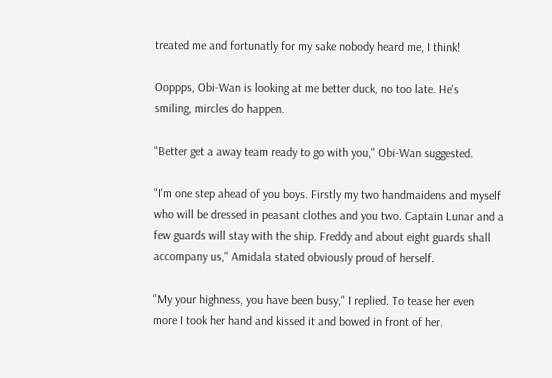treated me and fortunatly for my sake nobody heard me, I think!

Ooppps, Obi-Wan is looking at me better duck, no too late. He's
smiling, mircles do happen.

"Better get a away team ready to go with you," Obi-Wan suggested.

"I'm one step ahead of you boys. Firstly my two handmaidens and myself
who will be dressed in peasant clothes and you two. Captain Lunar and a
few guards will stay with the ship. Freddy and about eight guards shall
accompany us," Amidala stated obviously proud of herself.

"My your highness, you have been busy," I replied. To tease her even
more I took her hand and kissed it and bowed in front of her.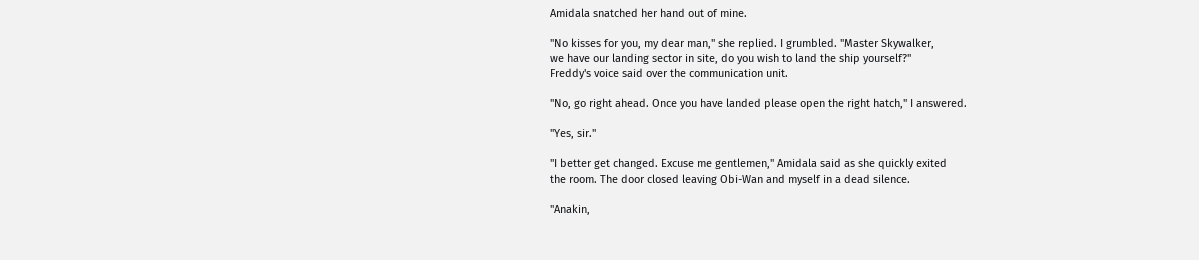Amidala snatched her hand out of mine.

"No kisses for you, my dear man," she replied. I grumbled. "Master Skywalker,
we have our landing sector in site, do you wish to land the ship yourself?"
Freddy's voice said over the communication unit.

"No, go right ahead. Once you have landed please open the right hatch," I answered.

"Yes, sir."

"I better get changed. Excuse me gentlemen," Amidala said as she quickly exited
the room. The door closed leaving Obi-Wan and myself in a dead silence.

"Anakin,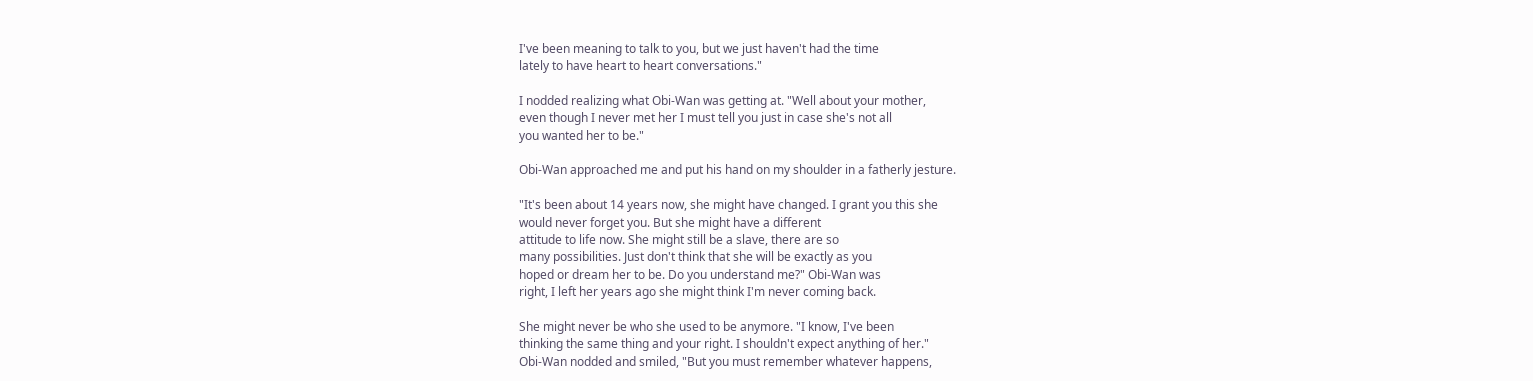I've been meaning to talk to you, but we just haven't had the time
lately to have heart to heart conversations."

I nodded realizing what Obi-Wan was getting at. "Well about your mother,
even though I never met her I must tell you just in case she's not all
you wanted her to be."

Obi-Wan approached me and put his hand on my shoulder in a fatherly jesture.

"It's been about 14 years now, she might have changed. I grant you this she
would never forget you. But she might have a different
attitude to life now. She might still be a slave, there are so
many possibilities. Just don't think that she will be exactly as you
hoped or dream her to be. Do you understand me?" Obi-Wan was
right, I left her years ago she might think I'm never coming back.

She might never be who she used to be anymore. "I know, I've been
thinking the same thing and your right. I shouldn't expect anything of her."
Obi-Wan nodded and smiled, "But you must remember whatever happens,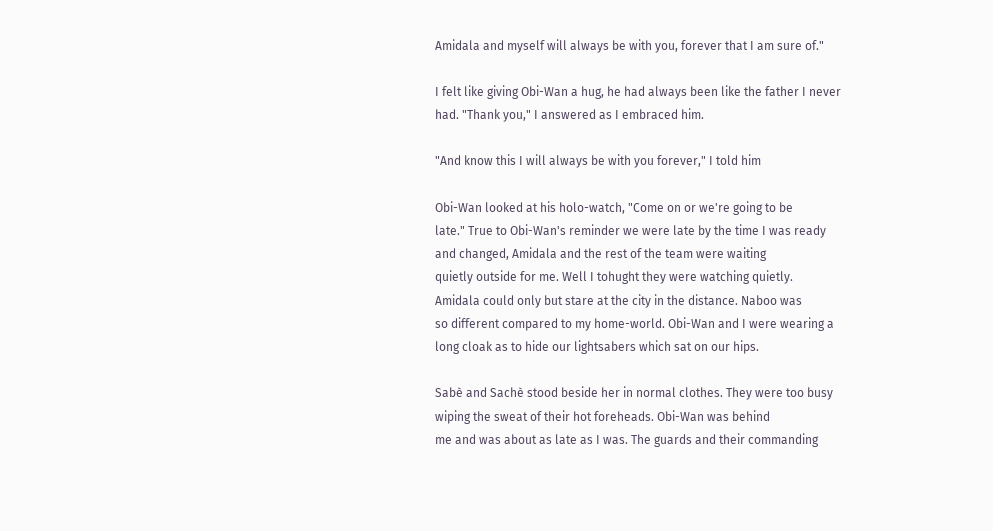Amidala and myself will always be with you, forever that I am sure of."

I felt like giving Obi-Wan a hug, he had always been like the father I never
had. "Thank you," I answered as I embraced him.

"And know this I will always be with you forever," I told him

Obi-Wan looked at his holo-watch, "Come on or we're going to be
late." True to Obi-Wan's reminder we were late by the time I was ready
and changed, Amidala and the rest of the team were waiting
quietly outside for me. Well I tohught they were watching quietly.
Amidala could only but stare at the city in the distance. Naboo was
so different compared to my home-world. Obi-Wan and I were wearing a
long cloak as to hide our lightsabers which sat on our hips.

Sabè and Sachè stood beside her in normal clothes. They were too busy
wiping the sweat of their hot foreheads. Obi-Wan was behind
me and was about as late as I was. The guards and their commanding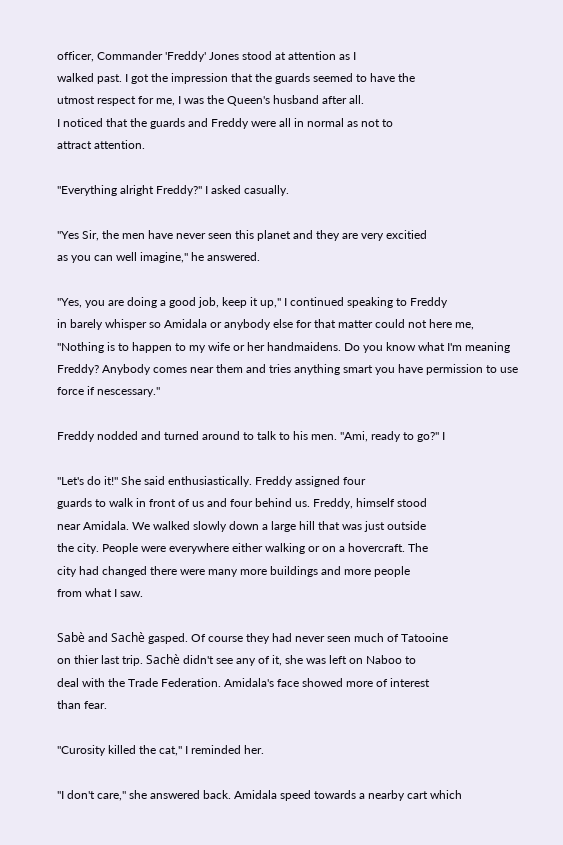officer, Commander 'Freddy' Jones stood at attention as I
walked past. I got the impression that the guards seemed to have the
utmost respect for me, I was the Queen's husband after all.
I noticed that the guards and Freddy were all in normal as not to
attract attention.

"Everything alright Freddy?" I asked casually.

"Yes Sir, the men have never seen this planet and they are very excitied
as you can well imagine," he answered.

"Yes, you are doing a good job, keep it up," I continued speaking to Freddy
in barely whisper so Amidala or anybody else for that matter could not here me,
"Nothing is to happen to my wife or her handmaidens. Do you know what I'm meaning
Freddy? Anybody comes near them and tries anything smart you have permission to use
force if nescessary."

Freddy nodded and turned around to talk to his men. "Ami, ready to go?" I

"Let's do it!" She said enthusiastically. Freddy assigned four
guards to walk in front of us and four behind us. Freddy, himself stood
near Amidala. We walked slowly down a large hill that was just outside
the city. People were everywhere either walking or on a hovercraft. The
city had changed there were many more buildings and more people
from what I saw.

Sabè and Sachè gasped. Of course they had never seen much of Tatooine
on thier last trip. Sachè didn't see any of it, she was left on Naboo to
deal with the Trade Federation. Amidala's face showed more of interest
than fear.

"Curosity killed the cat," I reminded her.

"I don't care," she answered back. Amidala speed towards a nearby cart which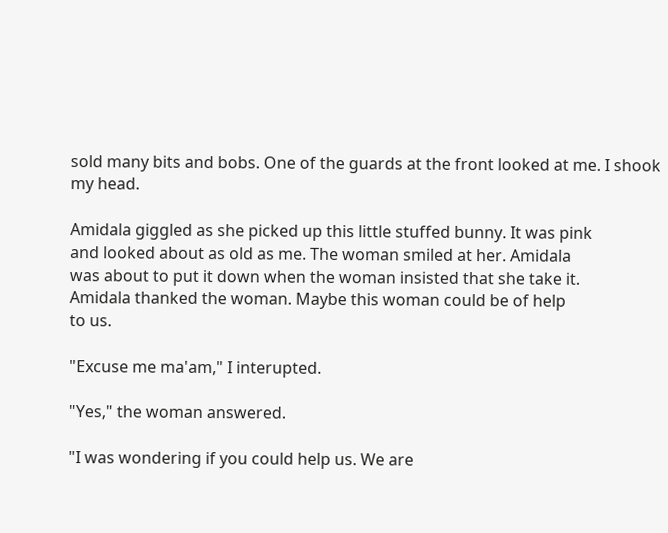sold many bits and bobs. One of the guards at the front looked at me. I shook
my head.

Amidala giggled as she picked up this little stuffed bunny. It was pink
and looked about as old as me. The woman smiled at her. Amidala
was about to put it down when the woman insisted that she take it.
Amidala thanked the woman. Maybe this woman could be of help
to us.

"Excuse me ma'am," I interupted.

"Yes," the woman answered.

"I was wondering if you could help us. We are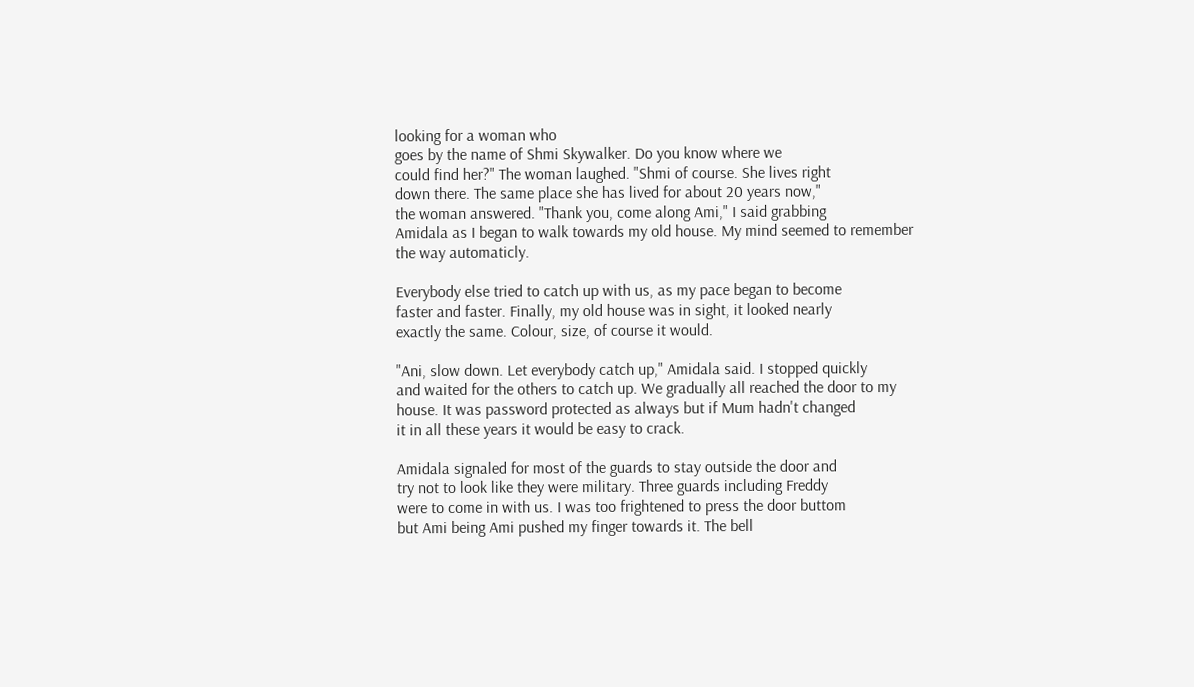looking for a woman who
goes by the name of Shmi Skywalker. Do you know where we
could find her?" The woman laughed. "Shmi of course. She lives right
down there. The same place she has lived for about 20 years now,"
the woman answered. "Thank you, come along Ami," I said grabbing
Amidala as I began to walk towards my old house. My mind seemed to remember
the way automaticly.

Everybody else tried to catch up with us, as my pace began to become
faster and faster. Finally, my old house was in sight, it looked nearly
exactly the same. Colour, size, of course it would.

"Ani, slow down. Let everybody catch up," Amidala said. I stopped quickly
and waited for the others to catch up. We gradually all reached the door to my
house. It was password protected as always but if Mum hadn't changed
it in all these years it would be easy to crack.

Amidala signaled for most of the guards to stay outside the door and
try not to look like they were military. Three guards including Freddy
were to come in with us. I was too frightened to press the door buttom
but Ami being Ami pushed my finger towards it. The bell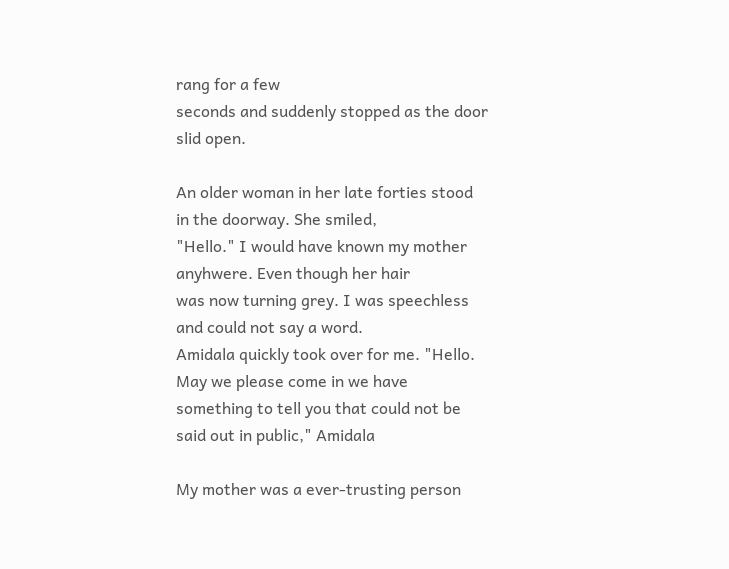rang for a few
seconds and suddenly stopped as the door slid open.

An older woman in her late forties stood in the doorway. She smiled,
"Hello." I would have known my mother anyhwere. Even though her hair
was now turning grey. I was speechless and could not say a word.
Amidala quickly took over for me. "Hello. May we please come in we have
something to tell you that could not be said out in public," Amidala

My mother was a ever-trusting person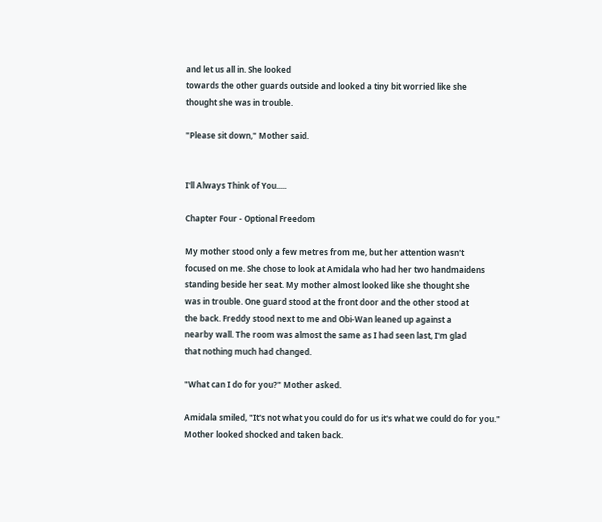and let us all in. She looked
towards the other guards outside and looked a tiny bit worried like she
thought she was in trouble.

"Please sit down," Mother said.


I'll Always Think of You.....

Chapter Four - Optional Freedom

My mother stood only a few metres from me, but her attention wasn't
focused on me. She chose to look at Amidala who had her two handmaidens
standing beside her seat. My mother almost looked like she thought she
was in trouble. One guard stood at the front door and the other stood at
the back. Freddy stood next to me and Obi-Wan leaned up against a
nearby wall. The room was almost the same as I had seen last, I'm glad
that nothing much had changed.

"What can I do for you?" Mother asked.

Amidala smiled, "It's not what you could do for us it's what we could do for you."
Mother looked shocked and taken back.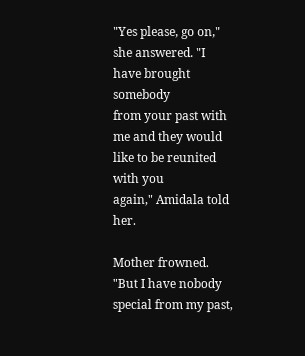"Yes please, go on," she answered. "I have brought somebody
from your past with me and they would like to be reunited with you
again," Amidala told her.

Mother frowned. "But I have nobody special from my past,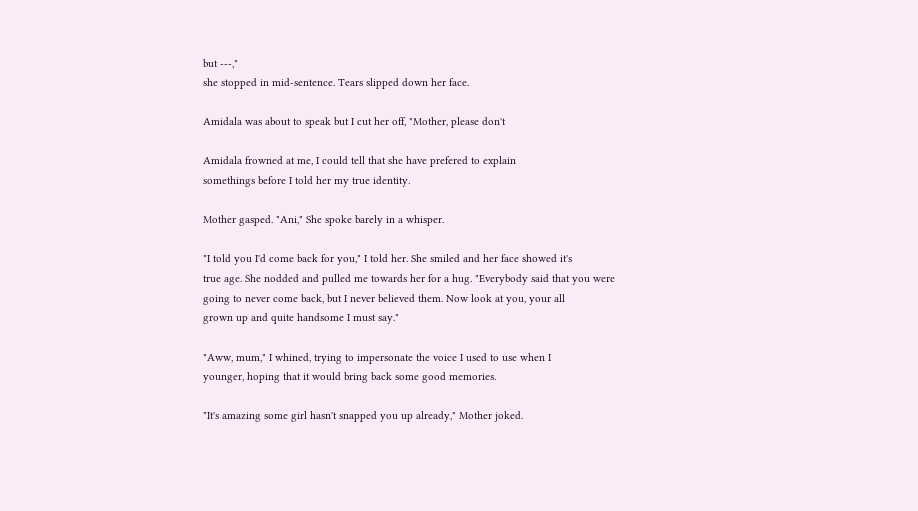but ---,"
she stopped in mid-sentence. Tears slipped down her face.

Amidala was about to speak but I cut her off, "Mother, please don't

Amidala frowned at me, I could tell that she have prefered to explain
somethings before I told her my true identity.

Mother gasped. "Ani," She spoke barely in a whisper.

"I told you I'd come back for you," I told her. She smiled and her face showed it's
true age. She nodded and pulled me towards her for a hug. "Everybody said that you were
going to never come back, but I never believed them. Now look at you, your all
grown up and quite handsome I must say."

"Aww, mum," I whined, trying to impersonate the voice I used to use when I
younger, hoping that it would bring back some good memories.

"It's amazing some girl hasn't snapped you up already," Mother joked.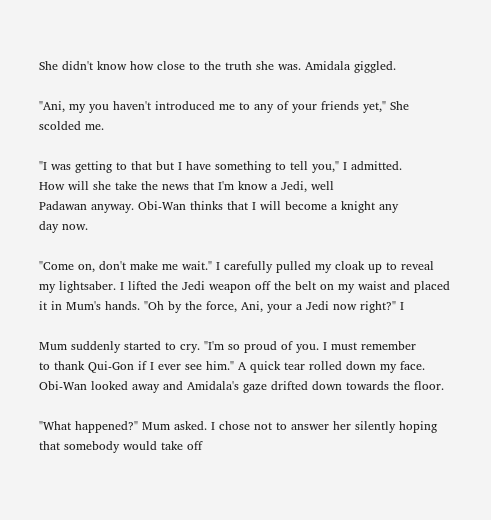She didn't know how close to the truth she was. Amidala giggled.

"Ani, my you haven't introduced me to any of your friends yet," She
scolded me.

"I was getting to that but I have something to tell you," I admitted.
How will she take the news that I'm know a Jedi, well
Padawan anyway. Obi-Wan thinks that I will become a knight any
day now.

"Come on, don't make me wait." I carefully pulled my cloak up to reveal
my lightsaber. I lifted the Jedi weapon off the belt on my waist and placed
it in Mum's hands. "Oh by the force, Ani, your a Jedi now right?" I

Mum suddenly started to cry. "I'm so proud of you. I must remember
to thank Qui-Gon if I ever see him." A quick tear rolled down my face.
Obi-Wan looked away and Amidala's gaze drifted down towards the floor.

"What happened?" Mum asked. I chose not to answer her silently hoping
that somebody would take off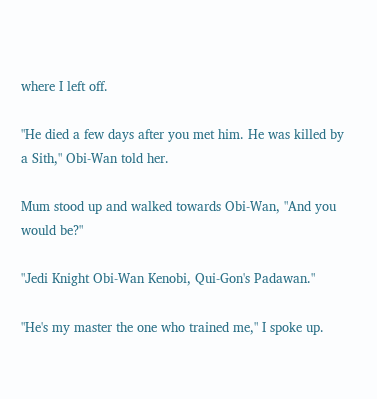where I left off.

"He died a few days after you met him. He was killed by a Sith," Obi-Wan told her.

Mum stood up and walked towards Obi-Wan, "And you would be?"

"Jedi Knight Obi-Wan Kenobi, Qui-Gon's Padawan."

"He's my master the one who trained me," I spoke up.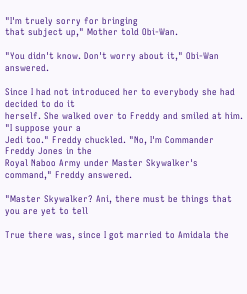"I'm truely sorry for bringing
that subject up," Mother told Obi-Wan.

"You didn't know. Don't worry about it," Obi-Wan answered.

Since I had not introduced her to everybody she had decided to do it
herself. She walked over to Freddy and smiled at him. "I suppose your a
Jedi too." Freddy chuckled. "No, I'm Commander Freddy Jones in the
Royal Naboo Army under Master Skywalker's command," Freddy answered.

"Master Skywalker? Ani, there must be things that you are yet to tell

True there was, since I got married to Amidala the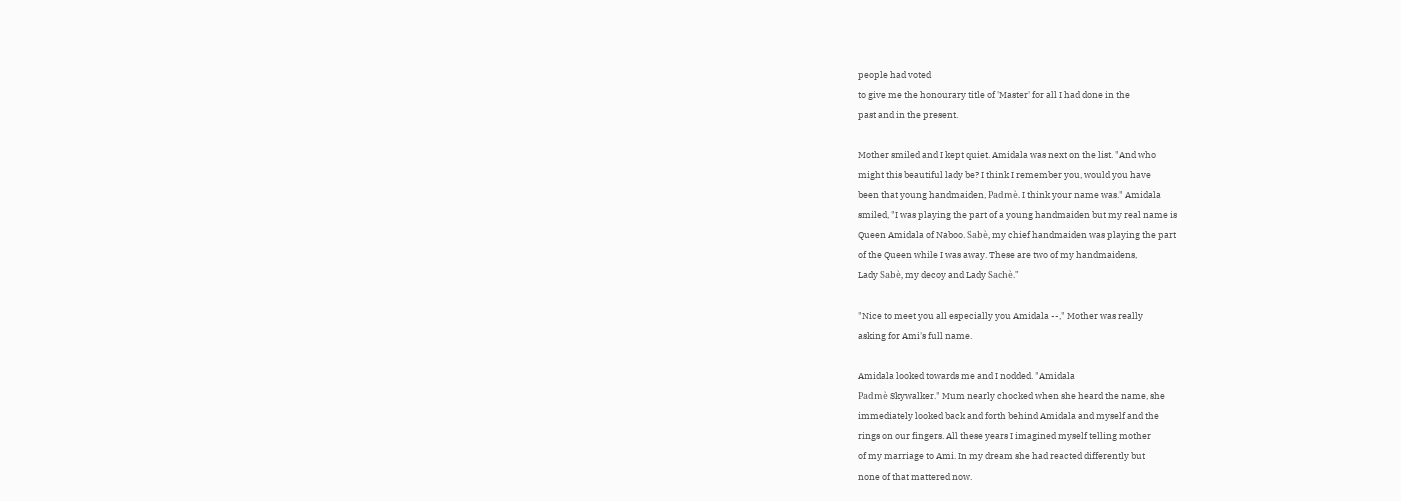people had voted
to give me the honourary title of 'Master' for all I had done in the
past and in the present.

Mother smiled and I kept quiet. Amidala was next on the list. "And who
might this beautiful lady be? I think I remember you, would you have
been that young handmaiden, Padmè. I think your name was." Amidala
smiled, "I was playing the part of a young handmaiden but my real name is
Queen Amidala of Naboo. Sabè, my chief handmaiden was playing the part
of the Queen while I was away. These are two of my handmaidens,
Lady Sabè, my decoy and Lady Sachè."

"Nice to meet you all especially you Amidala --," Mother was really
asking for Ami's full name.

Amidala looked towards me and I nodded. "Amidala
Padmè Skywalker." Mum nearly chocked when she heard the name, she
immediately looked back and forth behind Amidala and myself and the
rings on our fingers. All these years I imagined myself telling mother
of my marriage to Ami. In my dream she had reacted differently but
none of that mattered now.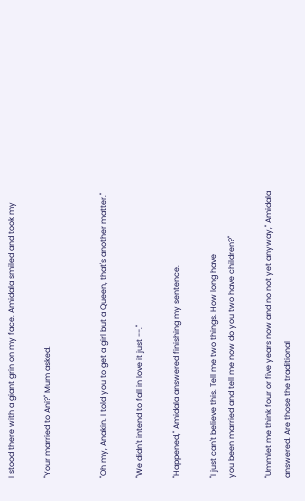I stood there with a giant grin on my face. Amidala smiled and took my

"Your married to Ani?" Mum asked.


"Oh my, Anakin. I told you to get a girl but a Queen, that's another matter."

"We didn't intend to fall in love it just --."

"Happened," Amidala answered finishing my sentence.

"I just can't believe this. Tell me two things. How long have
you been married and tell me now do you two have children?"

"Ummlet me think four or five years now and no not yet anyway," Amidala
answered. Are those the traditional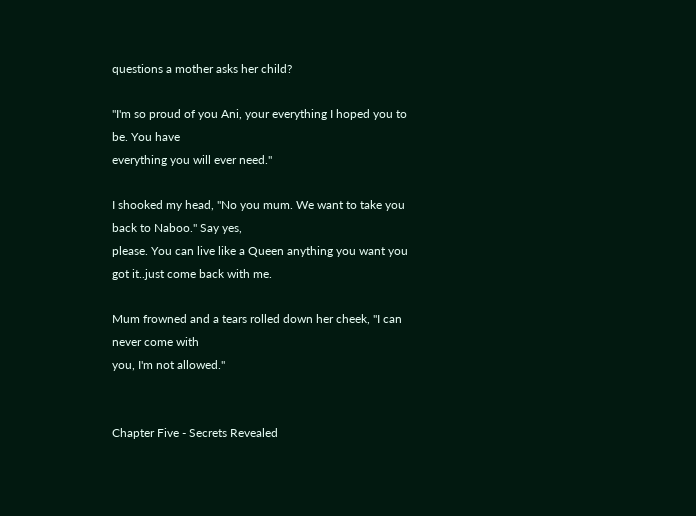questions a mother asks her child?

"I'm so proud of you Ani, your everything I hoped you to be. You have
everything you will ever need."

I shooked my head, "No you mum. We want to take you back to Naboo." Say yes,
please. You can live like a Queen anything you want you got it..just come back with me.

Mum frowned and a tears rolled down her cheek, "I can never come with
you, I'm not allowed."


Chapter Five - Secrets Revealed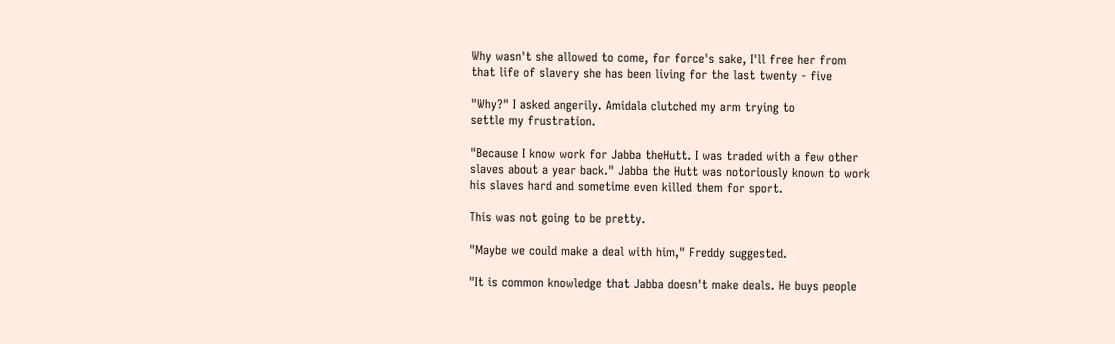Why wasn't she allowed to come, for force's sake, I'll free her from
that life of slavery she has been living for the last twenty - five

"Why?" I asked angerily. Amidala clutched my arm trying to
settle my frustration.

"Because I know work for Jabba theHutt. I was traded with a few other
slaves about a year back." Jabba the Hutt was notoriously known to work
his slaves hard and sometime even killed them for sport.

This was not going to be pretty.

"Maybe we could make a deal with him," Freddy suggested.

"It is common knowledge that Jabba doesn't make deals. He buys people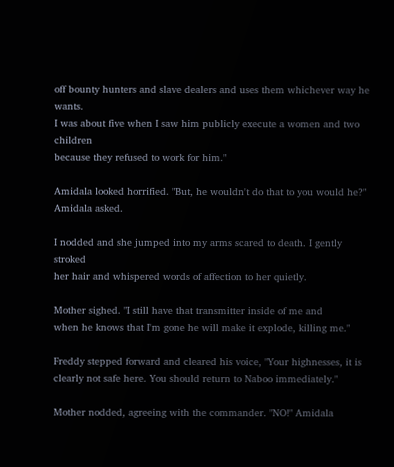off bounty hunters and slave dealers and uses them whichever way he wants.
I was about five when I saw him publicly execute a women and two children
because they refused to work for him."

Amidala looked horrified. "But, he wouldn't do that to you would he?"
Amidala asked.

I nodded and she jumped into my arms scared to death. I gently stroked
her hair and whispered words of affection to her quietly.

Mother sighed. "I still have that transmitter inside of me and
when he knows that I'm gone he will make it explode, killing me."

Freddy stepped forward and cleared his voice, "Your highnesses, it is
clearly not safe here. You should return to Naboo immediately."

Mother nodded, agreeing with the commander. "NO!" Amidala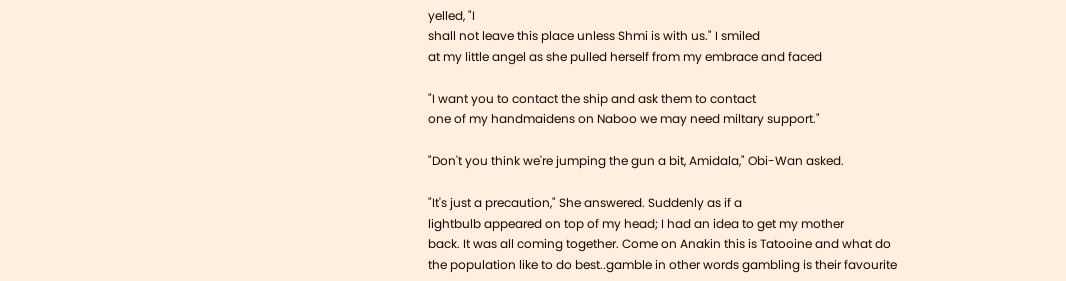yelled, "I
shall not leave this place unless Shmi is with us." I smiled
at my little angel as she pulled herself from my embrace and faced

"I want you to contact the ship and ask them to contact
one of my handmaidens on Naboo we may need miltary support."

"Don't you think we're jumping the gun a bit, Amidala," Obi-Wan asked.

"It's just a precaution," She answered. Suddenly as if a
lightbulb appeared on top of my head; I had an idea to get my mother
back. It was all coming together. Come on Anakin this is Tatooine and what do
the population like to do best..gamble in other words gambling is their favourite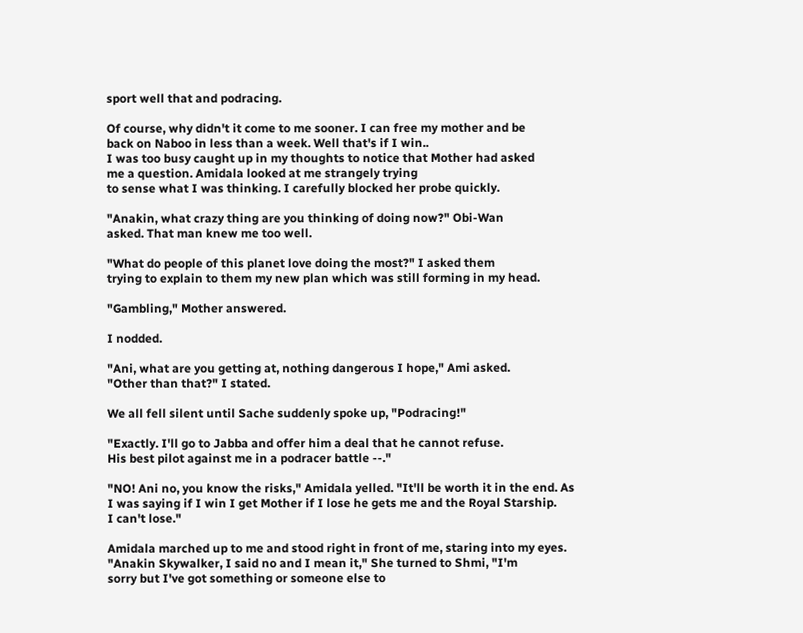sport well that and podracing.

Of course, why didn't it come to me sooner. I can free my mother and be
back on Naboo in less than a week. Well that's if I win..
I was too busy caught up in my thoughts to notice that Mother had asked
me a question. Amidala looked at me strangely trying
to sense what I was thinking. I carefully blocked her probe quickly.

"Anakin, what crazy thing are you thinking of doing now?" Obi-Wan
asked. That man knew me too well.

"What do people of this planet love doing the most?" I asked them
trying to explain to them my new plan which was still forming in my head.

"Gambling," Mother answered.

I nodded.

"Ani, what are you getting at, nothing dangerous I hope," Ami asked.
"Other than that?" I stated.

We all fell silent until Sache suddenly spoke up, "Podracing!"

"Exactly. I'll go to Jabba and offer him a deal that he cannot refuse.
His best pilot against me in a podracer battle --."

"NO! Ani no, you know the risks," Amidala yelled. "It'll be worth it in the end. As
I was saying if I win I get Mother if I lose he gets me and the Royal Starship.
I can't lose."

Amidala marched up to me and stood right in front of me, staring into my eyes.
"Anakin Skywalker, I said no and I mean it," She turned to Shmi, "I'm
sorry but I've got something or someone else to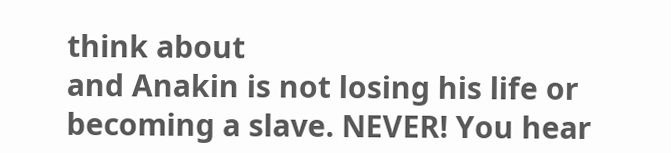think about
and Anakin is not losing his life or becoming a slave. NEVER! You hear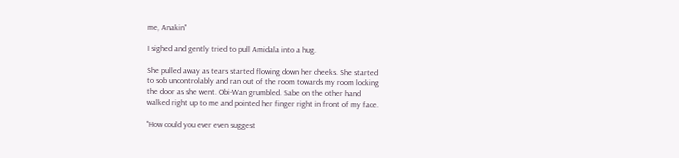me, Anakin"

I sighed and gently tried to pull Amidala into a hug.

She pulled away as tears started flowing down her cheeks. She started
to sob uncontrolably and ran out of the room towards my room locking
the door as she went. Obi-Wan grumbled. Sabe on the other hand
walked right up to me and pointed her finger right in front of my face.

"How could you ever even suggest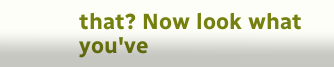that? Now look what you've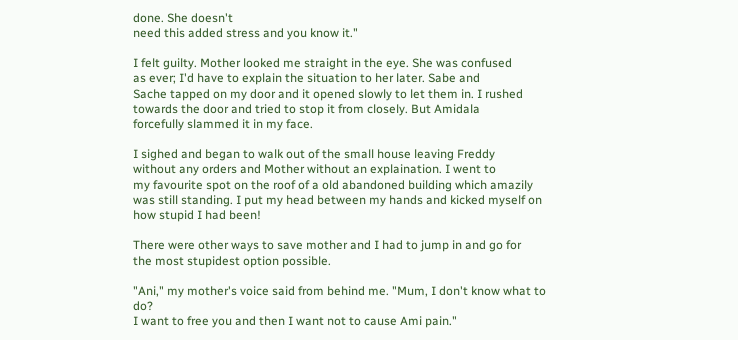done. She doesn't
need this added stress and you know it."

I felt guilty. Mother looked me straight in the eye. She was confused
as ever; I'd have to explain the situation to her later. Sabe and
Sache tapped on my door and it opened slowly to let them in. I rushed
towards the door and tried to stop it from closely. But Amidala
forcefully slammed it in my face.

I sighed and began to walk out of the small house leaving Freddy
without any orders and Mother without an explaination. I went to
my favourite spot on the roof of a old abandoned building which amazily
was still standing. I put my head between my hands and kicked myself on
how stupid I had been!

There were other ways to save mother and I had to jump in and go for
the most stupidest option possible.

"Ani," my mother's voice said from behind me. "Mum, I don't know what to do?
I want to free you and then I want not to cause Ami pain."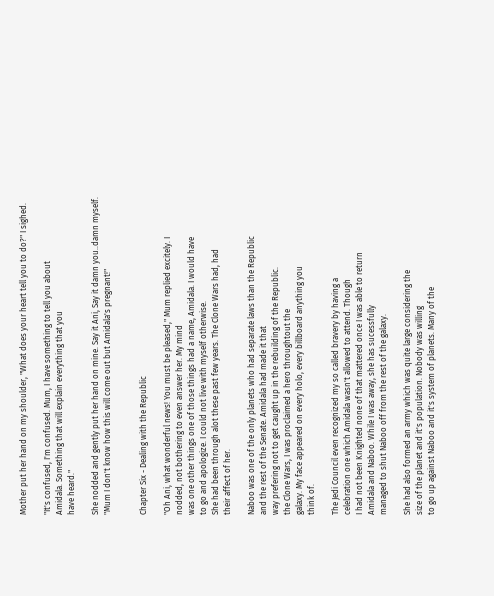Mother put her hand on my shoulder, "What does your heart tell you to do?" I sighed.

"It's confused, I'm confused. Mum, I have something to tell you about
Amidala. Something that will explain everything that you
have heard."

She nodded and gently put her hand on mine. Say it Ani, Say it damn you..damn myself.
"Mum I don't know how this will come out but Amidala's pregnant!"


Chapter Six - Dealing with the Republic

"Oh Ani, what wonderful news! You must be pleased," Mum replied excitely. I
nodded, not bothering to even answer her. My mind
was one other things one of those things had a name, Amidala. I would have
to go and apologize. I could not live with myself otherwise.
She had been through alot these past few years. The Clone Wars had, had
their affect of her.

Naboo was one of the only planets who had separate laws than the Republic
and the rest of the Senate. Amidala had made it that
way prefering not to get caught up in the rebuilding of the Republic.
the Clone Wars, I was proclaimed a hero throughtout the
galaxy. My face appeared on every holo, every billboard anything you
think of.

The Jedi Council even recognized my so called bravery by having a
celebration one which Amidala wasn't allowed to attend. Though
I had not been Knighted none of that mattered once I was able to return
Amidala and Naboo. While I was away, she has sucessfully
managed to shut Naboo off from the rest of the galaxy.

She had also formed an army which was quite large considering the
size of the planet and it's population. Nobody was willing
to go up against Naboo and it's system of planets. Many of the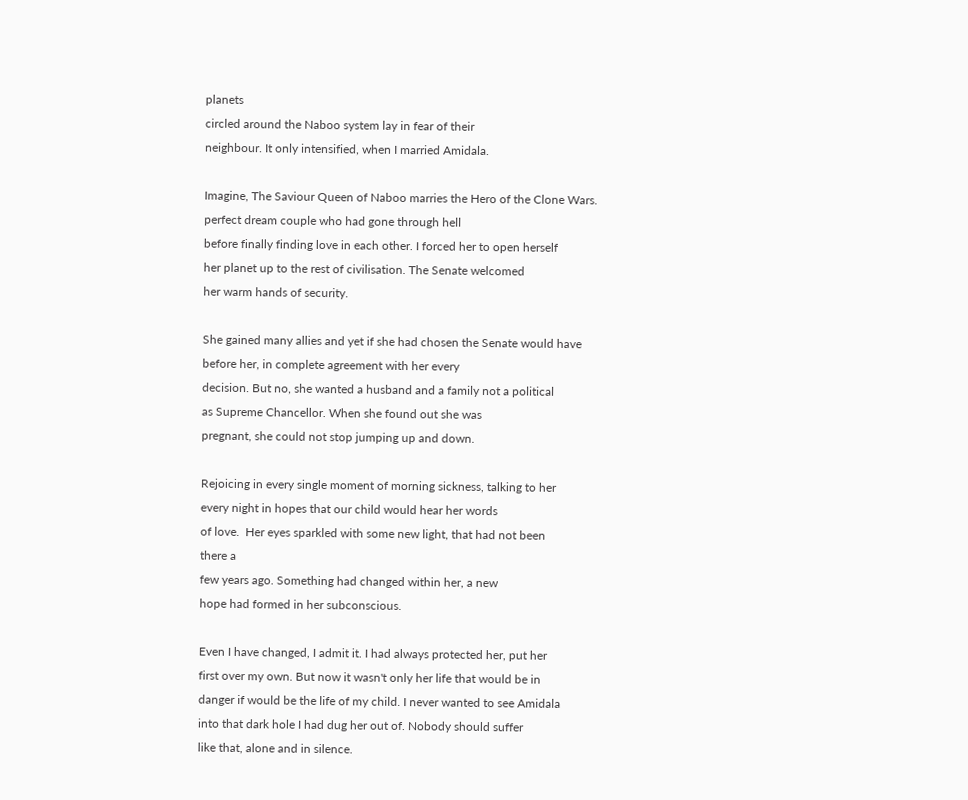planets
circled around the Naboo system lay in fear of their
neighbour. It only intensified, when I married Amidala.

Imagine, The Saviour Queen of Naboo marries the Hero of the Clone Wars.
perfect dream couple who had gone through hell
before finally finding love in each other. I forced her to open herself
her planet up to the rest of civilisation. The Senate welcomed
her warm hands of security.

She gained many allies and yet if she had chosen the Senate would have
before her, in complete agreement with her every
decision. But no, she wanted a husband and a family not a political
as Supreme Chancellor. When she found out she was
pregnant, she could not stop jumping up and down.

Rejoicing in every single moment of morning sickness, talking to her
every night in hopes that our child would hear her words
of love.  Her eyes sparkled with some new light, that had not been
there a
few years ago. Something had changed within her, a new
hope had formed in her subconscious.

Even I have changed, I admit it. I had always protected her, put her
first over my own. But now it wasn't only her life that would be in
danger if would be the life of my child. I never wanted to see Amidala
into that dark hole I had dug her out of. Nobody should suffer
like that, alone and in silence.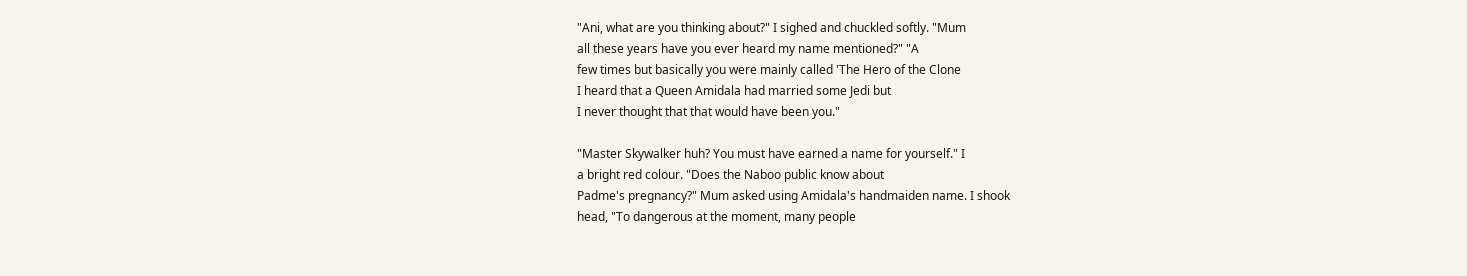"Ani, what are you thinking about?" I sighed and chuckled softly. "Mum
all these years have you ever heard my name mentioned?" "A
few times but basically you were mainly called 'The Hero of the Clone
I heard that a Queen Amidala had married some Jedi but
I never thought that that would have been you."

"Master Skywalker huh? You must have earned a name for yourself." I
a bright red colour. "Does the Naboo public know about
Padme's pregnancy?" Mum asked using Amidala's handmaiden name. I shook
head, "To dangerous at the moment, many people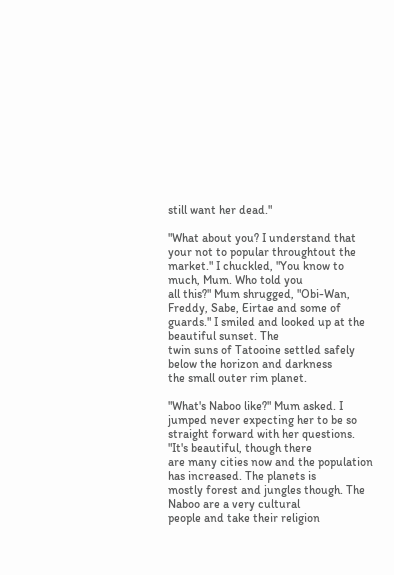still want her dead."

"What about you? I understand that your not to popular throughtout the
market." I chuckled, "You know to much, Mum. Who told you
all this?" Mum shrugged, "Obi-Wan, Freddy, Sabe, Eirtae and some of
guards." I smiled and looked up at the beautiful sunset. The
twin suns of Tatooine settled safely below the horizon and darkness
the small outer rim planet.

"What's Naboo like?" Mum asked. I jumped never expecting her to be so
straight forward with her questions. "It's beautiful, though there
are many cities now and the population has increased. The planets is
mostly forest and jungles though. The Naboo are a very cultural
people and take their religion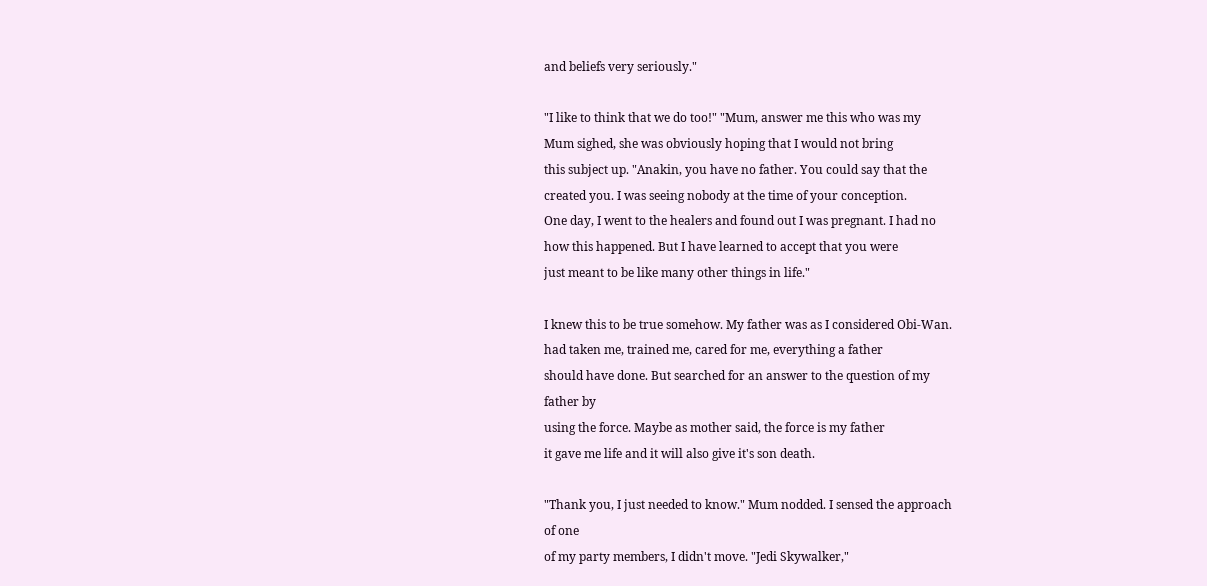and beliefs very seriously."

"I like to think that we do too!" "Mum, answer me this who was my
Mum sighed, she was obviously hoping that I would not bring
this subject up. "Anakin, you have no father. You could say that the
created you. I was seeing nobody at the time of your conception.
One day, I went to the healers and found out I was pregnant. I had no
how this happened. But I have learned to accept that you were
just meant to be like many other things in life."

I knew this to be true somehow. My father was as I considered Obi-Wan.
had taken me, trained me, cared for me, everything a father
should have done. But searched for an answer to the question of my
father by
using the force. Maybe as mother said, the force is my father
it gave me life and it will also give it's son death.

"Thank you, I just needed to know." Mum nodded. I sensed the approach
of one
of my party members, I didn't move. "Jedi Skywalker,"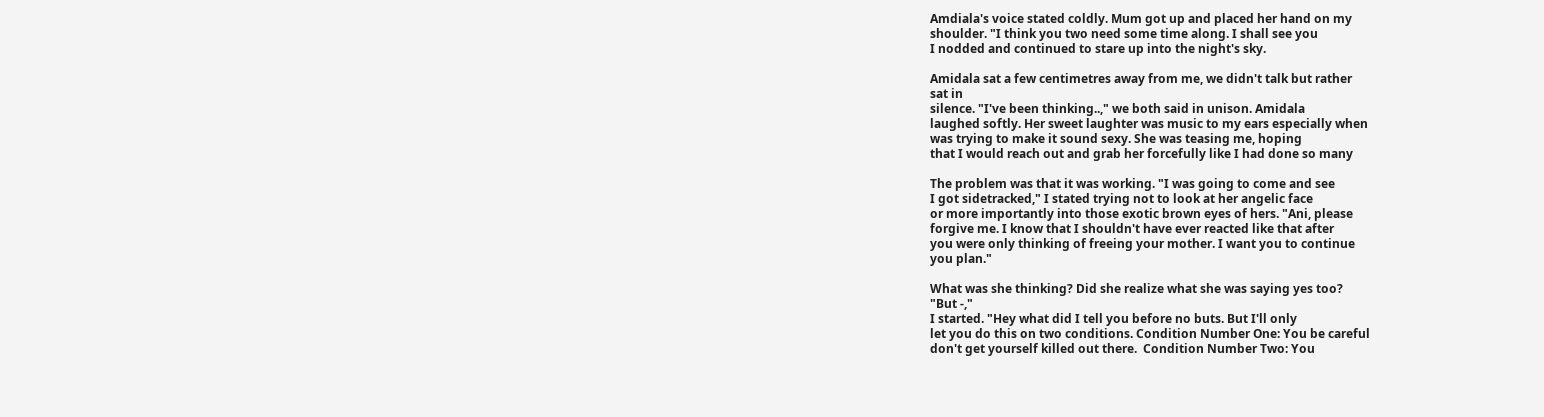Amdiala's voice stated coldly. Mum got up and placed her hand on my
shoulder. "I think you two need some time along. I shall see you
I nodded and continued to stare up into the night's sky.

Amidala sat a few centimetres away from me, we didn't talk but rather
sat in
silence. "I've been thinking..," we both said in unison. Amidala
laughed softly. Her sweet laughter was music to my ears especially when
was trying to make it sound sexy. She was teasing me, hoping
that I would reach out and grab her forcefully like I had done so many

The problem was that it was working. "I was going to come and see
I got sidetracked," I stated trying not to look at her angelic face
or more importantly into those exotic brown eyes of hers. "Ani, please
forgive me. I know that I shouldn't have ever reacted like that after
you were only thinking of freeing your mother. I want you to continue
you plan."

What was she thinking? Did she realize what she was saying yes too?
"But -,"
I started. "Hey what did I tell you before no buts. But I'll only
let you do this on two conditions. Condition Number One: You be careful
don't get yourself killed out there.  Condition Number Two: You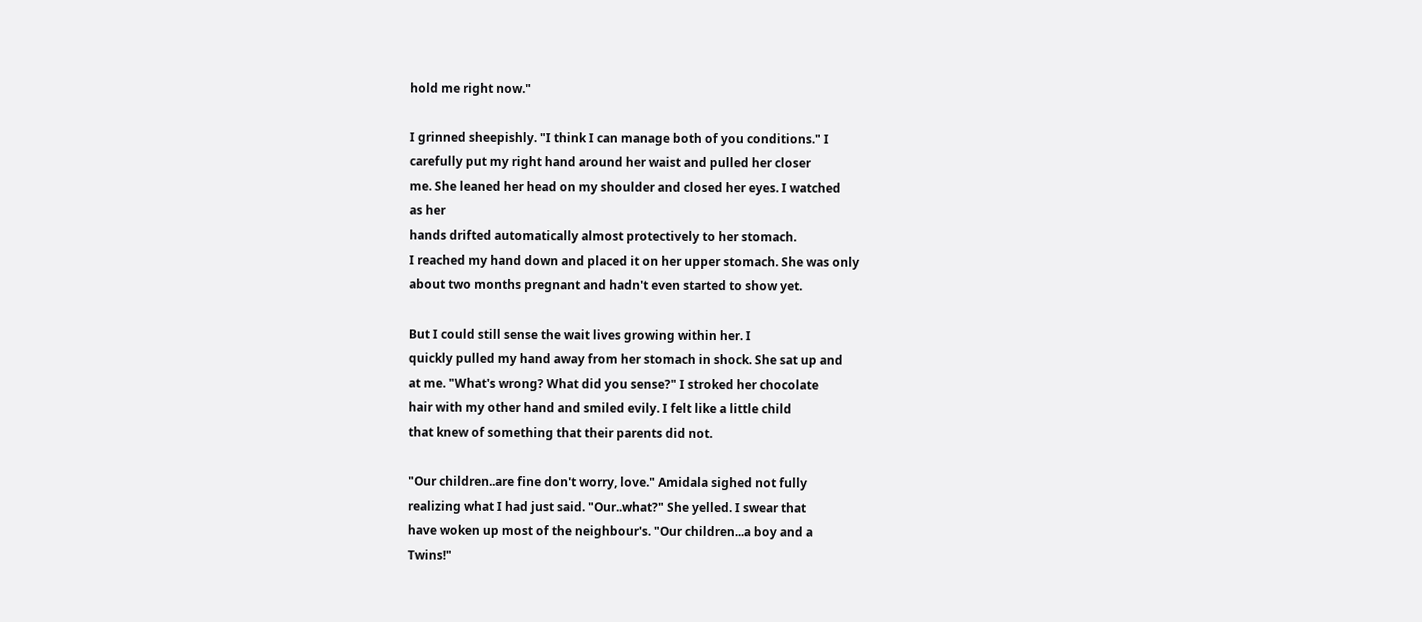hold me right now."

I grinned sheepishly. "I think I can manage both of you conditions." I
carefully put my right hand around her waist and pulled her closer
me. She leaned her head on my shoulder and closed her eyes. I watched
as her
hands drifted automatically almost protectively to her stomach.
I reached my hand down and placed it on her upper stomach. She was only
about two months pregnant and hadn't even started to show yet.

But I could still sense the wait lives growing within her. I
quickly pulled my hand away from her stomach in shock. She sat up and
at me. "What's wrong? What did you sense?" I stroked her chocolate
hair with my other hand and smiled evily. I felt like a little child
that knew of something that their parents did not.

"Our children..are fine don't worry, love." Amidala sighed not fully
realizing what I had just said. "Our..what?" She yelled. I swear that
have woken up most of the neighbour's. "Our children...a boy and a
Twins!"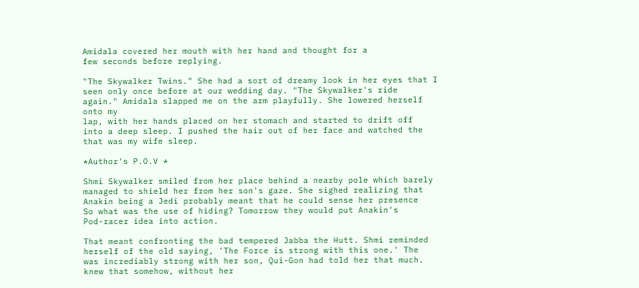Amidala covered her mouth with her hand and thought for a
few seconds before replying.

"The Skywalker Twins." She had a sort of dreamy look in her eyes that I
seen only once before at our wedding day. "The Skywalker's ride
again." Amidala slapped me on the arm playfully. She lowered herself
onto my
lap, with her hands placed on her stomach and started to drift off
into a deep sleep. I pushed the hair out of her face and watched the
that was my wife sleep.

*Author's P.O.V *

Shmi Skywalker smiled from her place behind a nearby pole which barely
managed to shield her from her son's gaze. She sighed realizing that
Anakin being a Jedi probably meant that he could sense her presence
So what was the use of hiding? Tomorrow they would put Anakin's
Pod-racer idea into action.

That meant confronting the bad tempered Jabba the Hutt. Shmi reminded
herself of the old saying, 'The Force is strong with this one.' The
was incrediably strong with her son, Qui-Gon had told her that much.
knew that somehow, without her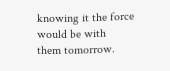knowing it the force would be with
them tomorrow.